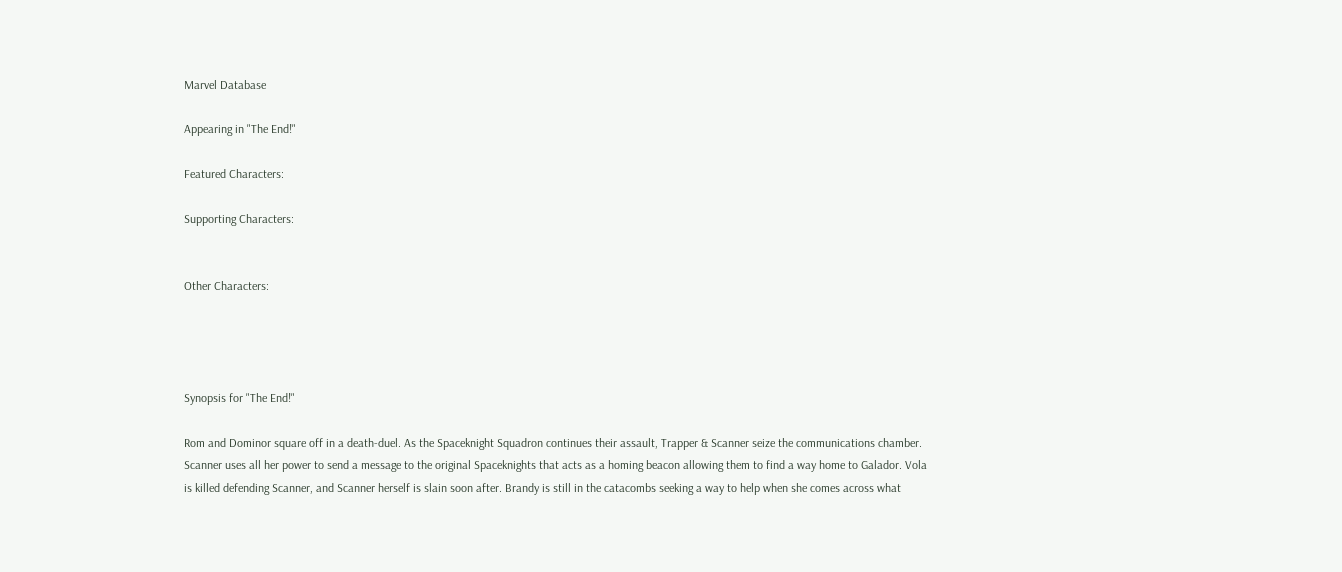Marvel Database

Appearing in "The End!"

Featured Characters:

Supporting Characters:


Other Characters:




Synopsis for "The End!"

Rom and Dominor square off in a death-duel. As the Spaceknight Squadron continues their assault, Trapper & Scanner seize the communications chamber. Scanner uses all her power to send a message to the original Spaceknights that acts as a homing beacon allowing them to find a way home to Galador. Vola is killed defending Scanner, and Scanner herself is slain soon after. Brandy is still in the catacombs seeking a way to help when she comes across what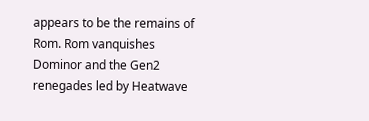appears to be the remains of Rom. Rom vanquishes Dominor and the Gen2 renegades led by Heatwave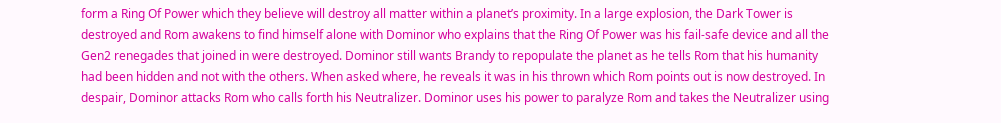form a Ring Of Power which they believe will destroy all matter within a planet’s proximity. In a large explosion, the Dark Tower is destroyed and Rom awakens to find himself alone with Dominor who explains that the Ring Of Power was his fail-safe device and all the Gen2 renegades that joined in were destroyed. Dominor still wants Brandy to repopulate the planet as he tells Rom that his humanity had been hidden and not with the others. When asked where, he reveals it was in his thrown which Rom points out is now destroyed. In despair, Dominor attacks Rom who calls forth his Neutralizer. Dominor uses his power to paralyze Rom and takes the Neutralizer using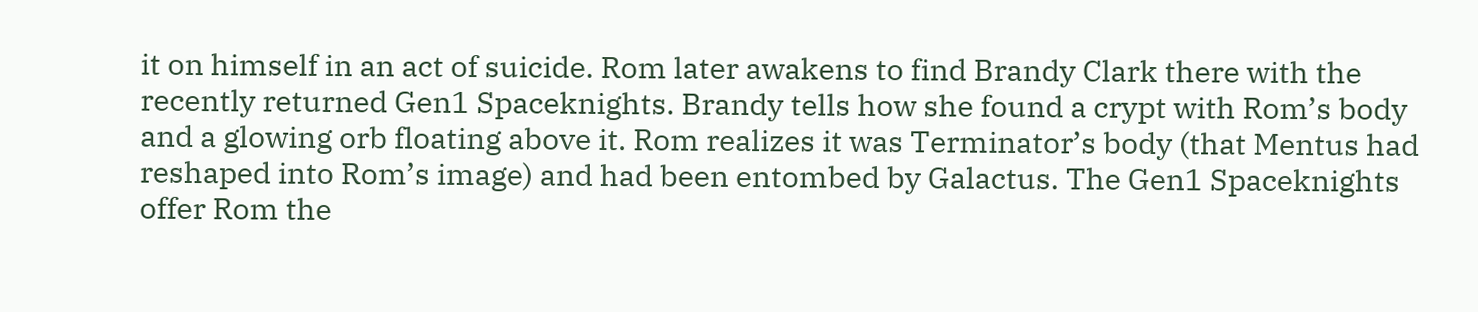it on himself in an act of suicide. Rom later awakens to find Brandy Clark there with the recently returned Gen1 Spaceknights. Brandy tells how she found a crypt with Rom’s body and a glowing orb floating above it. Rom realizes it was Terminator’s body (that Mentus had reshaped into Rom’s image) and had been entombed by Galactus. The Gen1 Spaceknights offer Rom the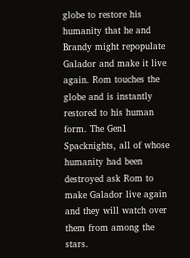globe to restore his humanity that he and Brandy might repopulate Galador and make it live again. Rom touches the globe and is instantly restored to his human form. The Gen1 Spacknights, all of whose humanity had been destroyed ask Rom to make Galador live again and they will watch over them from among the stars.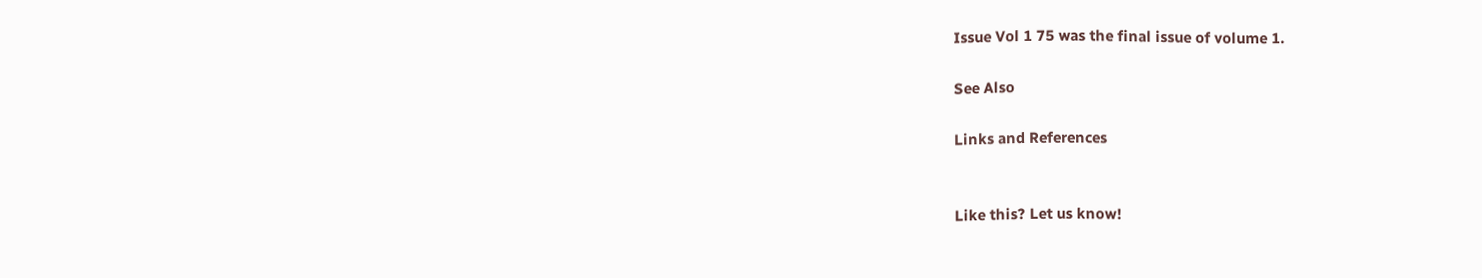Issue Vol 1 75 was the final issue of volume 1.

See Also

Links and References


Like this? Let us know!